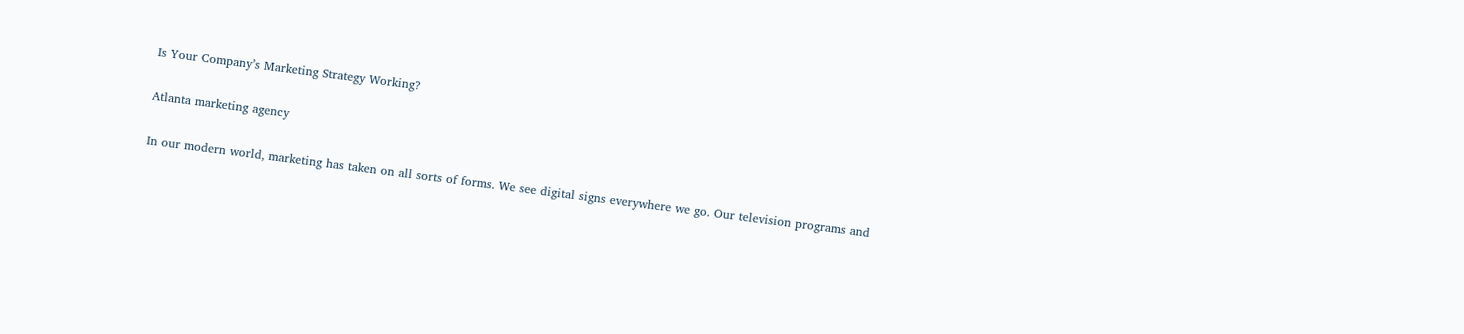Is Your Company’s Marketing Strategy Working?

Atlanta marketing agency

In our modern world, marketing has taken on all sorts of forms. We see digital signs everywhere we go. Our television programs and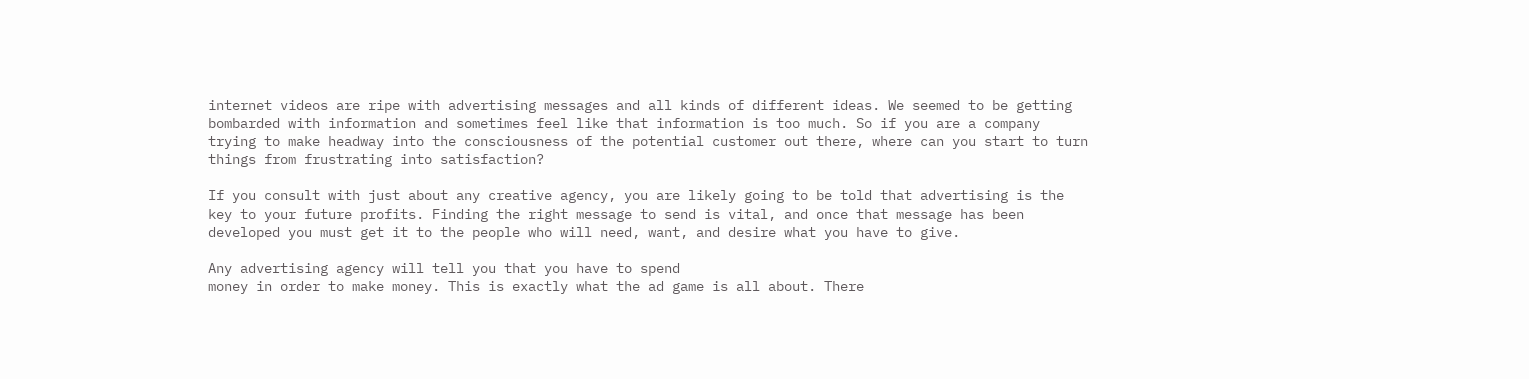internet videos are ripe with advertising messages and all kinds of different ideas. We seemed to be getting bombarded with information and sometimes feel like that information is too much. So if you are a company trying to make headway into the consciousness of the potential customer out there, where can you start to turn things from frustrating into satisfaction?

If you consult with just about any creative agency, you are likely going to be told that advertising is the key to your future profits. Finding the right message to send is vital, and once that message has been developed you must get it to the people who will need, want, and desire what you have to give.

Any advertising agency will tell you that you have to spend
money in order to make money. This is exactly what the ad game is all about. There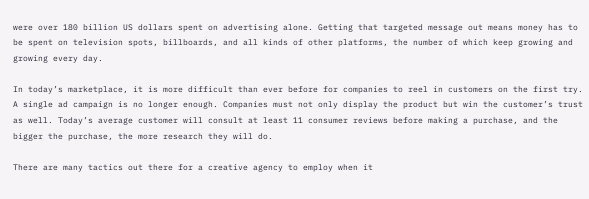were over 180 billion US dollars spent on advertising alone. Getting that targeted message out means money has to be spent on television spots, billboards, and all kinds of other platforms, the number of which keep growing and growing every day.

In today’s marketplace, it is more difficult than ever before for companies to reel in customers on the first try. A single ad campaign is no longer enough. Companies must not only display the product but win the customer’s trust as well. Today’s average customer will consult at least 11 consumer reviews before making a purchase, and the bigger the purchase, the more research they will do.

There are many tactics out there for a creative agency to employ when it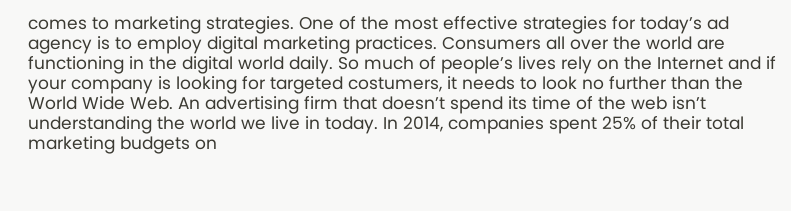comes to marketing strategies. One of the most effective strategies for today’s ad agency is to employ digital marketing practices. Consumers all over the world are functioning in the digital world daily. So much of people’s lives rely on the Internet and if your company is looking for targeted costumers, it needs to look no further than the World Wide Web. An advertising firm that doesn’t spend its time of the web isn’t understanding the world we live in today. In 2014, companies spent 25% of their total marketing budgets on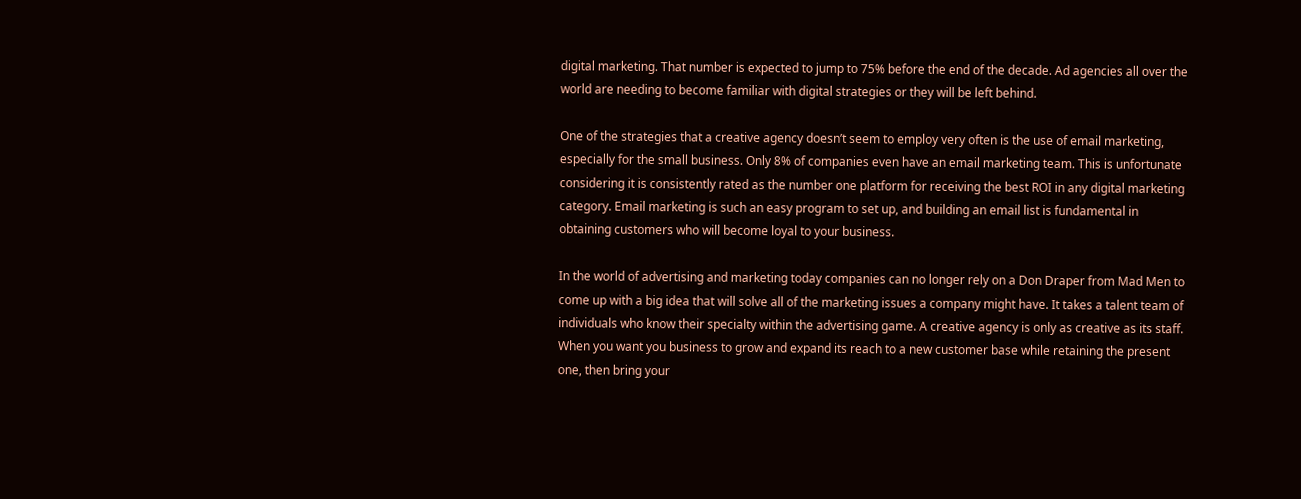digital marketing. That number is expected to jump to 75% before the end of the decade. Ad agencies all over the world are needing to become familiar with digital strategies or they will be left behind.

One of the strategies that a creative agency doesn’t seem to employ very often is the use of email marketing, especially for the small business. Only 8% of companies even have an email marketing team. This is unfortunate considering it is consistently rated as the number one platform for receiving the best ROI in any digital marketing category. Email marketing is such an easy program to set up, and building an email list is fundamental in obtaining customers who will become loyal to your business.

In the world of advertising and marketing today companies can no longer rely on a Don Draper from Mad Men to come up with a big idea that will solve all of the marketing issues a company might have. It takes a talent team of individuals who know their specialty within the advertising game. A creative agency is only as creative as its staff. When you want you business to grow and expand its reach to a new customer base while retaining the present one, then bring your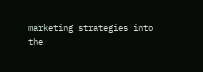marketing strategies into the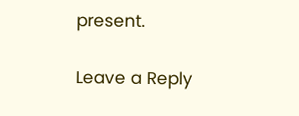present.

Leave a Reply